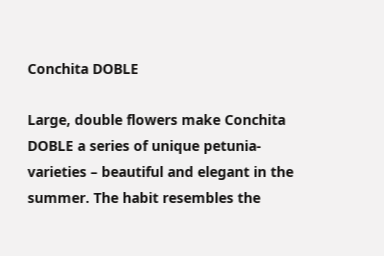Conchita DOBLE

Large, double flowers make Conchita DOBLE a series of unique petunia-varieties – beautiful and elegant in the summer. The habit resembles the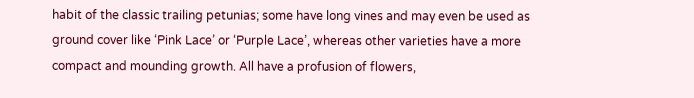habit of the classic trailing petunias; some have long vines and may even be used as ground cover like ‘Pink Lace’ or ‘Purple Lace’, whereas other varieties have a more compact and mounding growth. All have a profusion of flowers,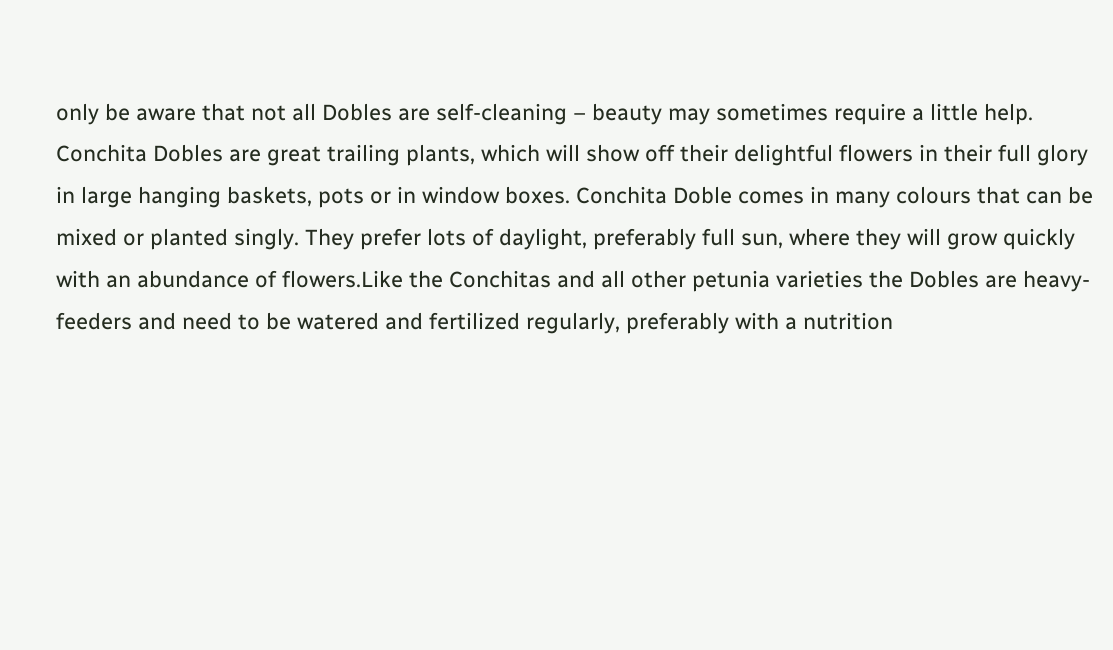only be aware that not all Dobles are self-cleaning – beauty may sometimes require a little help.
Conchita Dobles are great trailing plants, which will show off their delightful flowers in their full glory in large hanging baskets, pots or in window boxes. Conchita Doble comes in many colours that can be mixed or planted singly. They prefer lots of daylight, preferably full sun, where they will grow quickly with an abundance of flowers.Like the Conchitas and all other petunia varieties the Dobles are heavy- feeders and need to be watered and fertilized regularly, preferably with a nutrition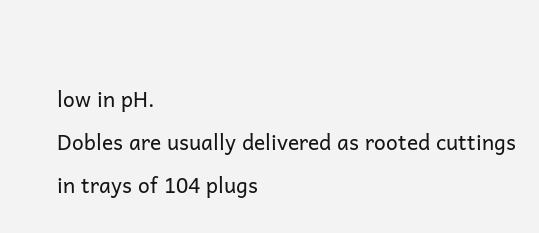low in pH.
Dobles are usually delivered as rooted cuttings in trays of 104 plugs